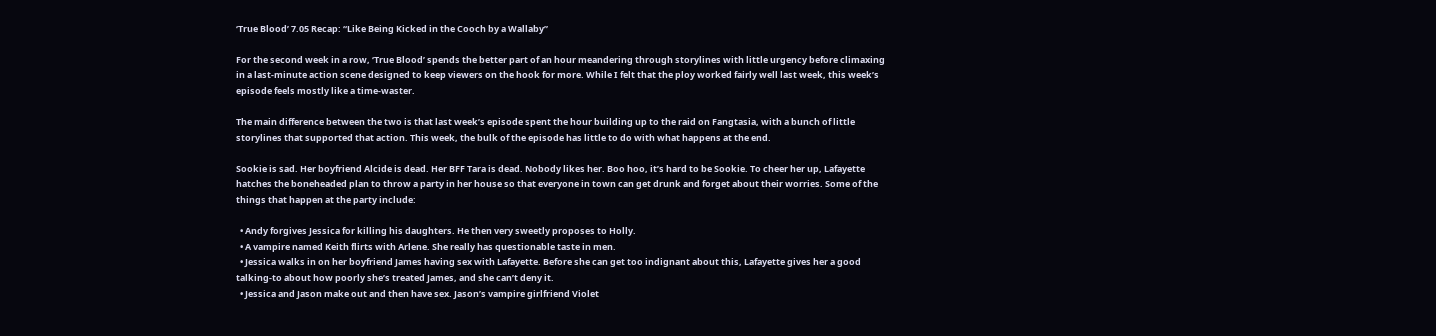‘True Blood’ 7.05 Recap: “Like Being Kicked in the Cooch by a Wallaby”

For the second week in a row, ‘True Blood’ spends the better part of an hour meandering through storylines with little urgency before climaxing in a last-minute action scene designed to keep viewers on the hook for more. While I felt that the ploy worked fairly well last week, this week’s episode feels mostly like a time-waster.

The main difference between the two is that last week’s episode spent the hour building up to the raid on Fangtasia, with a bunch of little storylines that supported that action. This week, the bulk of the episode has little to do with what happens at the end.

Sookie is sad. Her boyfriend Alcide is dead. Her BFF Tara is dead. Nobody likes her. Boo hoo, it’s hard to be Sookie. To cheer her up, Lafayette hatches the boneheaded plan to throw a party in her house so that everyone in town can get drunk and forget about their worries. Some of the things that happen at the party include:

  • Andy forgives Jessica for killing his daughters. He then very sweetly proposes to Holly.
  • A vampire named Keith flirts with Arlene. She really has questionable taste in men.
  • Jessica walks in on her boyfriend James having sex with Lafayette. Before she can get too indignant about this, Lafayette gives her a good talking-to about how poorly she’s treated James, and she can’t deny it.
  • Jessica and Jason make out and then have sex. Jason’s vampire girlfriend Violet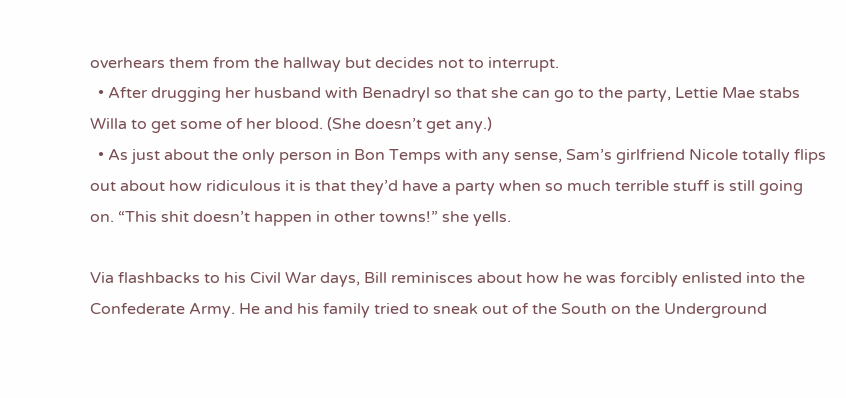overhears them from the hallway but decides not to interrupt.
  • After drugging her husband with Benadryl so that she can go to the party, Lettie Mae stabs Willa to get some of her blood. (She doesn’t get any.)
  • As just about the only person in Bon Temps with any sense, Sam’s girlfriend Nicole totally flips out about how ridiculous it is that they’d have a party when so much terrible stuff is still going on. “This shit doesn’t happen in other towns!” she yells.

Via flashbacks to his Civil War days, Bill reminisces about how he was forcibly enlisted into the Confederate Army. He and his family tried to sneak out of the South on the Underground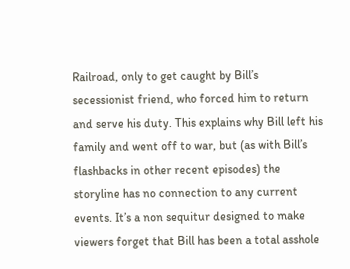Railroad, only to get caught by Bill’s secessionist friend, who forced him to return and serve his duty. This explains why Bill left his family and went off to war, but (as with Bill’s flashbacks in other recent episodes) the storyline has no connection to any current events. It’s a non sequitur designed to make viewers forget that Bill has been a total asshole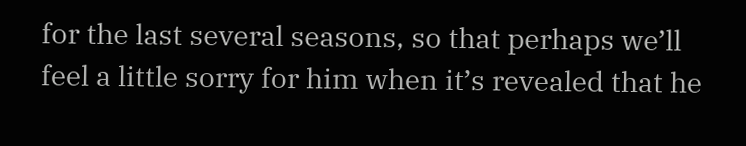for the last several seasons, so that perhaps we’ll feel a little sorry for him when it’s revealed that he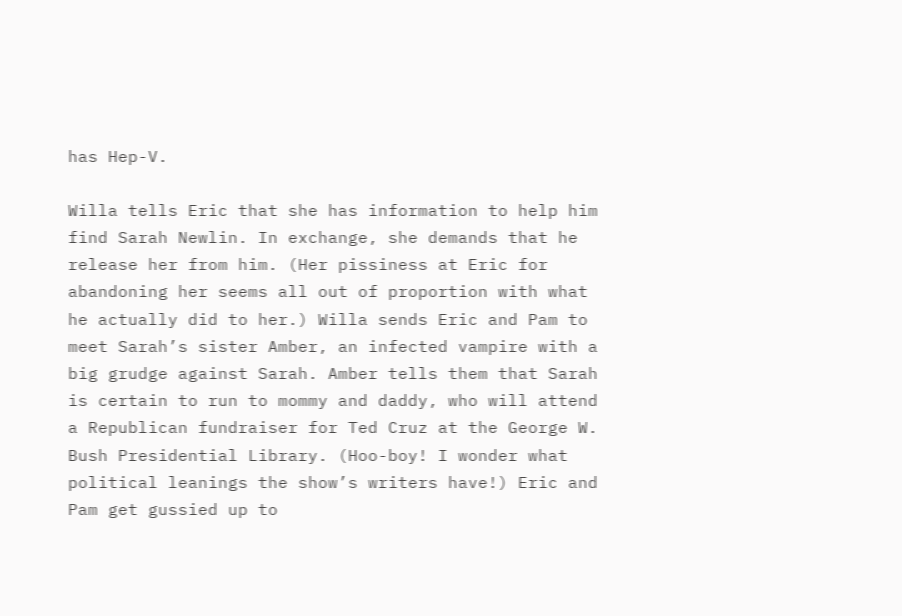has Hep-V.

Willa tells Eric that she has information to help him find Sarah Newlin. In exchange, she demands that he release her from him. (Her pissiness at Eric for abandoning her seems all out of proportion with what he actually did to her.) Willa sends Eric and Pam to meet Sarah’s sister Amber, an infected vampire with a big grudge against Sarah. Amber tells them that Sarah is certain to run to mommy and daddy, who will attend a Republican fundraiser for Ted Cruz at the George W. Bush Presidential Library. (Hoo-boy! I wonder what political leanings the show’s writers have!) Eric and Pam get gussied up to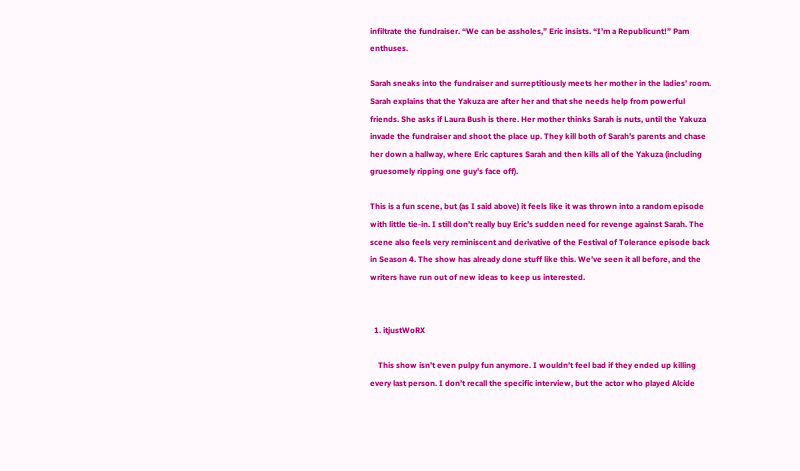infiltrate the fundraiser. “We can be assholes,” Eric insists. “I’m a Republicunt!” Pam enthuses.

Sarah sneaks into the fundraiser and surreptitiously meets her mother in the ladies’ room. Sarah explains that the Yakuza are after her and that she needs help from powerful friends. She asks if Laura Bush is there. Her mother thinks Sarah is nuts, until the Yakuza invade the fundraiser and shoot the place up. They kill both of Sarah’s parents and chase her down a hallway, where Eric captures Sarah and then kills all of the Yakuza (including gruesomely ripping one guy’s face off).

This is a fun scene, but (as I said above) it feels like it was thrown into a random episode with little tie-in. I still don’t really buy Eric’s sudden need for revenge against Sarah. The scene also feels very reminiscent and derivative of the Festival of Tolerance episode back in Season 4. The show has already done stuff like this. We’ve seen it all before, and the writers have run out of new ideas to keep us interested.


  1. itjustWoRX

    This show isn’t even pulpy fun anymore. I wouldn’t feel bad if they ended up killing every last person. I don’t recall the specific interview, but the actor who played Alcide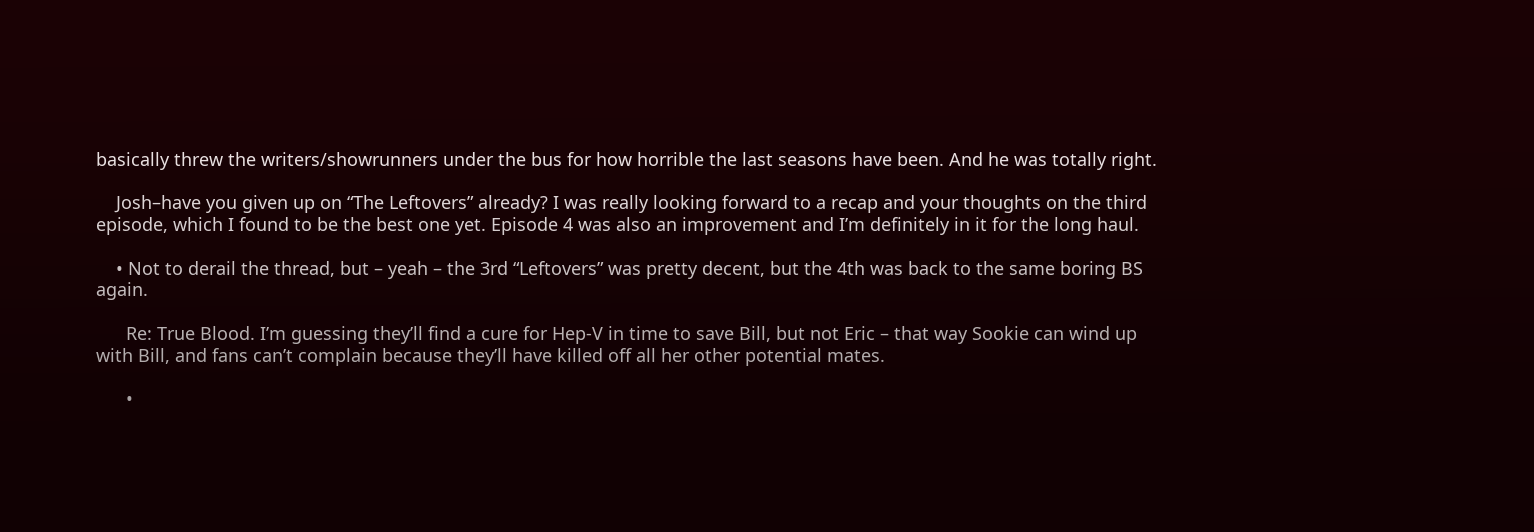basically threw the writers/showrunners under the bus for how horrible the last seasons have been. And he was totally right.

    Josh–have you given up on “The Leftovers” already? I was really looking forward to a recap and your thoughts on the third episode, which I found to be the best one yet. Episode 4 was also an improvement and I’m definitely in it for the long haul.

    • Not to derail the thread, but – yeah – the 3rd “Leftovers” was pretty decent, but the 4th was back to the same boring BS again.

      Re: True Blood. I’m guessing they’ll find a cure for Hep-V in time to save Bill, but not Eric – that way Sookie can wind up with Bill, and fans can’t complain because they’ll have killed off all her other potential mates.

      •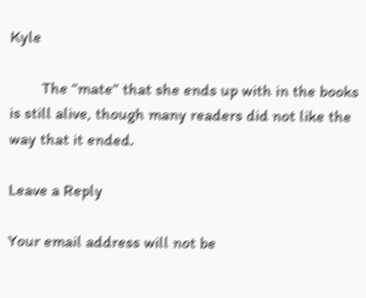Kyle

        The “mate” that she ends up with in the books is still alive, though many readers did not like the way that it ended.

Leave a Reply

Your email address will not be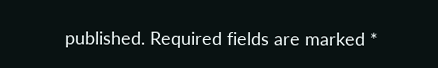published. Required fields are marked *